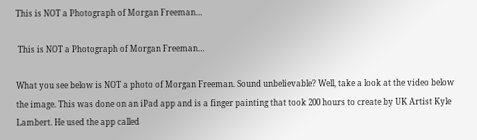This is NOT a Photograph of Morgan Freeman…

 This is NOT a Photograph of Morgan Freeman…

What you see below is NOT a photo of Morgan Freeman. Sound unbelievable? Well, take a look at the video below the image. This was done on an iPad app and is a finger painting that took 200 hours to create by UK Artist Kyle Lambert. He used the app called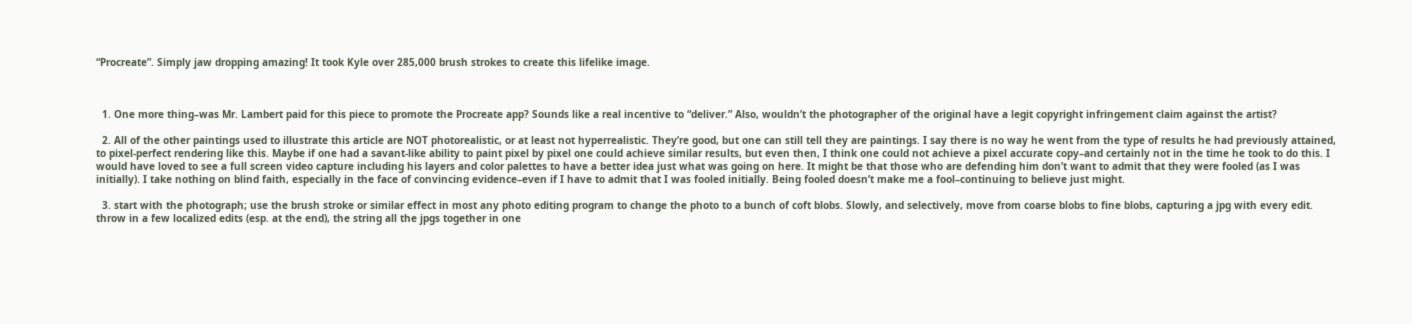“Procreate”. Simply jaw dropping amazing! It took Kyle over 285,000 brush strokes to create this lifelike image.



  1. One more thing–was Mr. Lambert paid for this piece to promote the Procreate app? Sounds like a real incentive to “deliver.” Also, wouldn’t the photographer of the original have a legit copyright infringement claim against the artist?

  2. All of the other paintings used to illustrate this article are NOT photorealistic, or at least not hyperrealistic. They’re good, but one can still tell they are paintings. I say there is no way he went from the type of results he had previously attained, to pixel-perfect rendering like this. Maybe if one had a savant-like ability to paint pixel by pixel one could achieve similar results, but even then, I think one could not achieve a pixel accurate copy–and certainly not in the time he took to do this. I would have loved to see a full screen video capture including his layers and color palettes to have a better idea just what was going on here. It might be that those who are defending him don’t want to admit that they were fooled (as I was initially). I take nothing on blind faith, especially in the face of convincing evidence–even if I have to admit that I was fooled initially. Being fooled doesn’t make me a fool–continuing to believe just might.

  3. start with the photograph; use the brush stroke or similar effect in most any photo editing program to change the photo to a bunch of coft blobs. Slowly, and selectively, move from coarse blobs to fine blobs, capturing a jpg with every edit. throw in a few localized edits (esp. at the end), the string all the jpgs together in one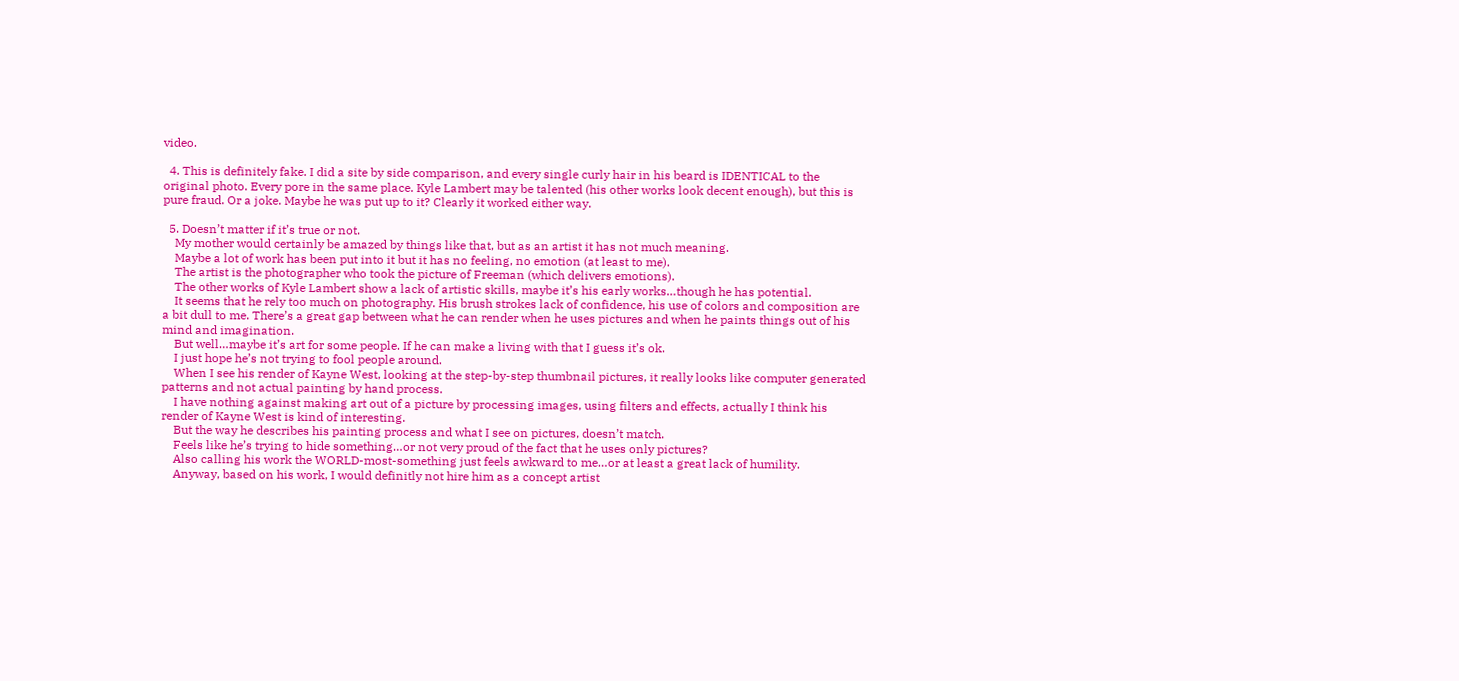video.

  4. This is definitely fake. I did a site by side comparison, and every single curly hair in his beard is IDENTICAL to the original photo. Every pore in the same place. Kyle Lambert may be talented (his other works look decent enough), but this is pure fraud. Or a joke. Maybe he was put up to it? Clearly it worked either way.

  5. Doesn’t matter if it’s true or not.
    My mother would certainly be amazed by things like that, but as an artist it has not much meaning.
    Maybe a lot of work has been put into it but it has no feeling, no emotion (at least to me).
    The artist is the photographer who took the picture of Freeman (which delivers emotions).
    The other works of Kyle Lambert show a lack of artistic skills, maybe it’s his early works…though he has potential.
    It seems that he rely too much on photography. His brush strokes lack of confidence, his use of colors and composition are a bit dull to me. There’s a great gap between what he can render when he uses pictures and when he paints things out of his mind and imagination.
    But well…maybe it’s art for some people. If he can make a living with that I guess it’s ok.
    I just hope he’s not trying to fool people around.
    When I see his render of Kayne West, looking at the step-by-step thumbnail pictures, it really looks like computer generated patterns and not actual painting by hand process.
    I have nothing against making art out of a picture by processing images, using filters and effects, actually I think his render of Kayne West is kind of interesting.
    But the way he describes his painting process and what I see on pictures, doesn’t match.
    Feels like he’s trying to hide something…or not very proud of the fact that he uses only pictures?
    Also calling his work the WORLD-most-something just feels awkward to me…or at least a great lack of humility.
    Anyway, based on his work, I would definitly not hire him as a concept artist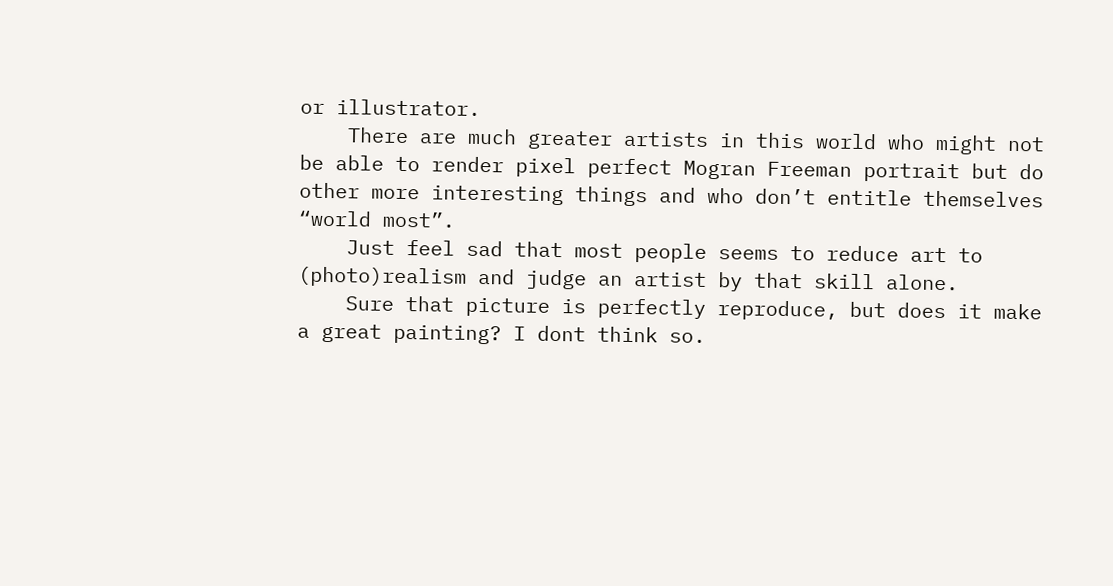or illustrator.
    There are much greater artists in this world who might not be able to render pixel perfect Mogran Freeman portrait but do other more interesting things and who don’t entitle themselves “world most”.
    Just feel sad that most people seems to reduce art to (photo)realism and judge an artist by that skill alone.
    Sure that picture is perfectly reproduce, but does it make a great painting? I dont think so.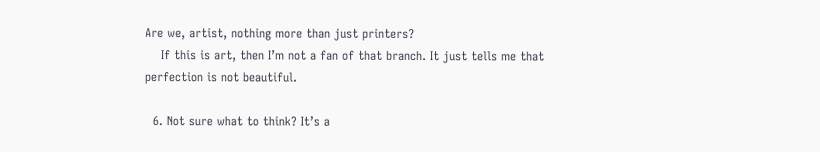Are we, artist, nothing more than just printers?
    If this is art, then I’m not a fan of that branch. It just tells me that perfection is not beautiful.

  6. Not sure what to think? It’s a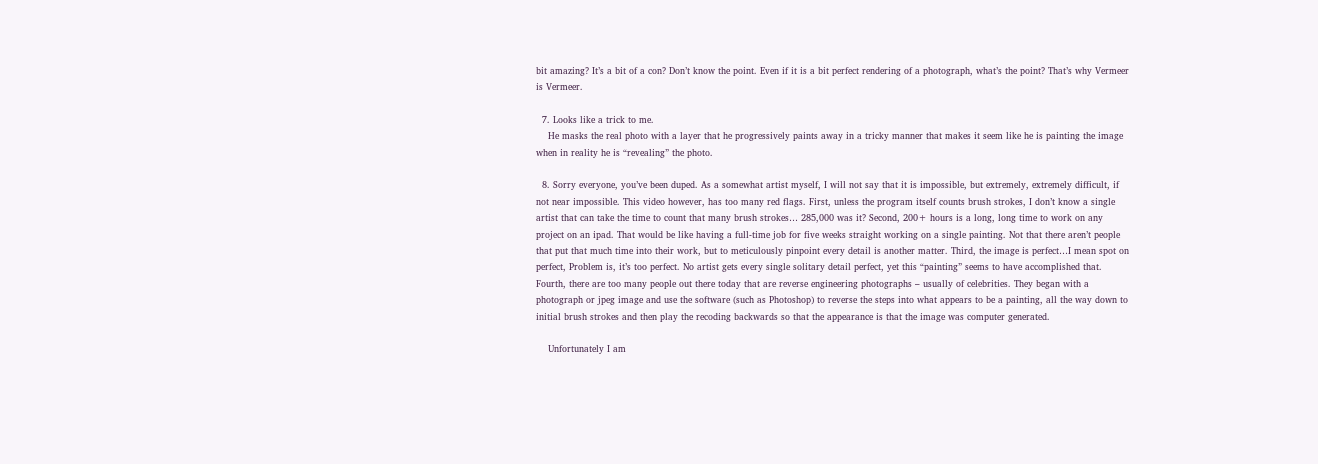bit amazing? It’s a bit of a con? Don’t know the point. Even if it is a bit perfect rendering of a photograph, what’s the point? That’s why Vermeer is Vermeer.

  7. Looks like a trick to me.
    He masks the real photo with a layer that he progressively paints away in a tricky manner that makes it seem like he is painting the image when in reality he is “revealing” the photo.

  8. Sorry everyone, you’ve been duped. As a somewhat artist myself, I will not say that it is impossible, but extremely, extremely difficult, if not near impossible. This video however, has too many red flags. First, unless the program itself counts brush strokes, I don’t know a single artist that can take the time to count that many brush strokes… 285,000 was it? Second, 200+ hours is a long, long time to work on any project on an ipad. That would be like having a full-time job for five weeks straight working on a single painting. Not that there aren’t people that put that much time into their work, but to meticulously pinpoint every detail is another matter. Third, the image is perfect…I mean spot on perfect, Problem is, it’s too perfect. No artist gets every single solitary detail perfect, yet this “painting” seems to have accomplished that. Fourth, there are too many people out there today that are reverse engineering photographs – usually of celebrities. They began with a photograph or jpeg image and use the software (such as Photoshop) to reverse the steps into what appears to be a painting, all the way down to initial brush strokes and then play the recoding backwards so that the appearance is that the image was computer generated.

    Unfortunately I am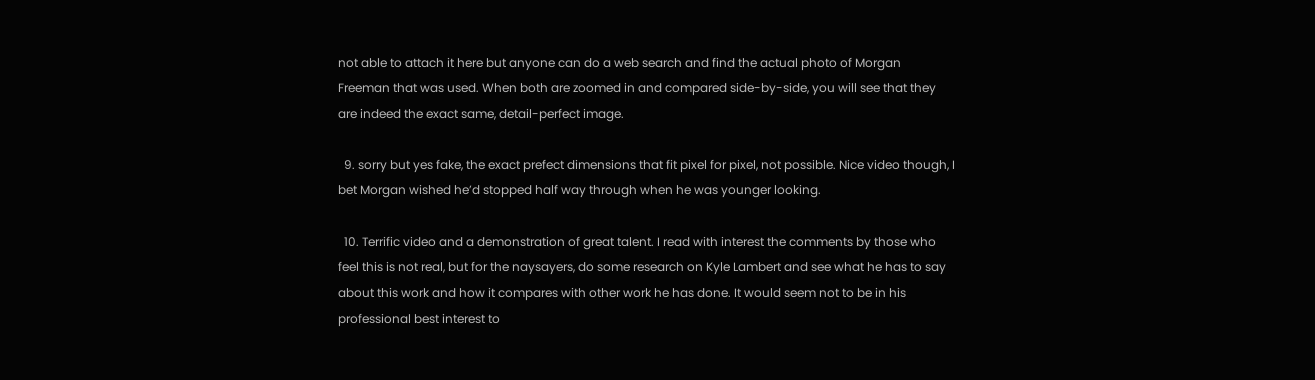not able to attach it here but anyone can do a web search and find the actual photo of Morgan Freeman that was used. When both are zoomed in and compared side-by-side, you will see that they are indeed the exact same, detail-perfect image.

  9. sorry but yes fake, the exact prefect dimensions that fit pixel for pixel, not possible. Nice video though, I bet Morgan wished he’d stopped half way through when he was younger looking.

  10. Terrific video and a demonstration of great talent. I read with interest the comments by those who feel this is not real, but for the naysayers, do some research on Kyle Lambert and see what he has to say about this work and how it compares with other work he has done. It would seem not to be in his professional best interest to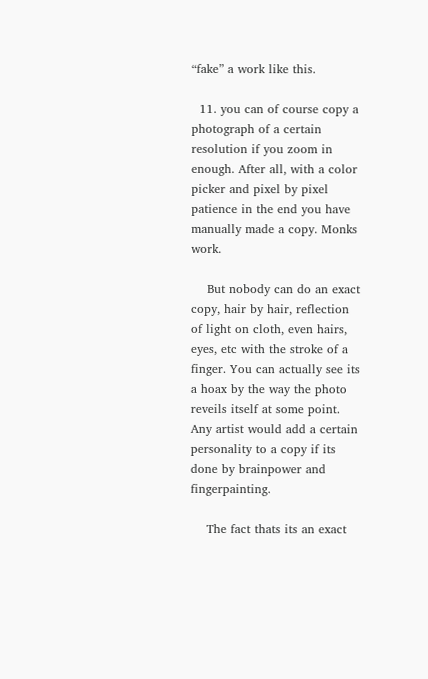“fake” a work like this.

  11. you can of course copy a photograph of a certain resolution if you zoom in enough. After all, with a color picker and pixel by pixel patience in the end you have manually made a copy. Monks work.

    But nobody can do an exact copy, hair by hair, reflection of light on cloth, even hairs, eyes, etc with the stroke of a finger. You can actually see its a hoax by the way the photo reveils itself at some point. Any artist would add a certain personality to a copy if its done by brainpower and fingerpainting.

    The fact thats its an exact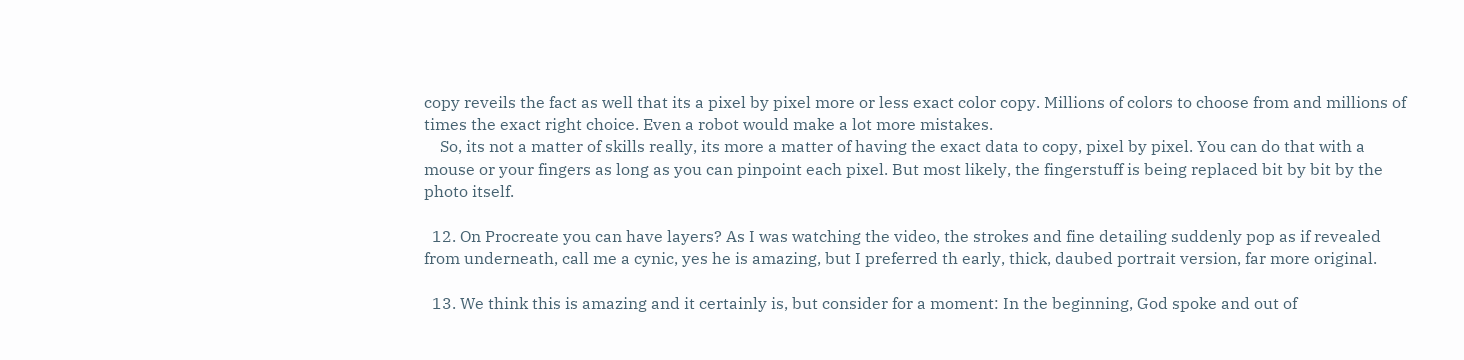copy reveils the fact as well that its a pixel by pixel more or less exact color copy. Millions of colors to choose from and millions of times the exact right choice. Even a robot would make a lot more mistakes.
    So, its not a matter of skills really, its more a matter of having the exact data to copy, pixel by pixel. You can do that with a mouse or your fingers as long as you can pinpoint each pixel. But most likely, the fingerstuff is being replaced bit by bit by the photo itself.

  12. On Procreate you can have layers? As I was watching the video, the strokes and fine detailing suddenly pop as if revealed from underneath, call me a cynic, yes he is amazing, but I preferred th early, thick, daubed portrait version, far more original.

  13. We think this is amazing and it certainly is, but consider for a moment: In the beginning, God spoke and out of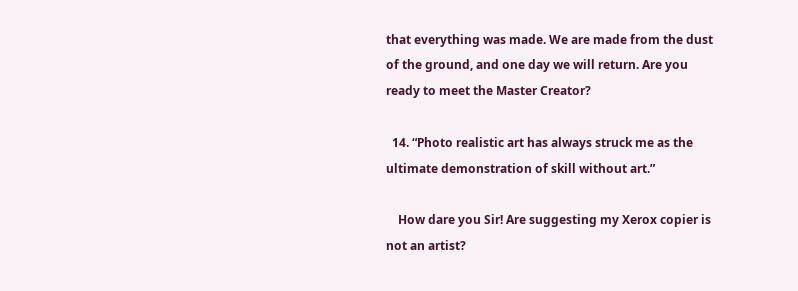that everything was made. We are made from the dust of the ground, and one day we will return. Are you ready to meet the Master Creator?

  14. “Photo realistic art has always struck me as the ultimate demonstration of skill without art.”

    How dare you Sir! Are suggesting my Xerox copier is not an artist?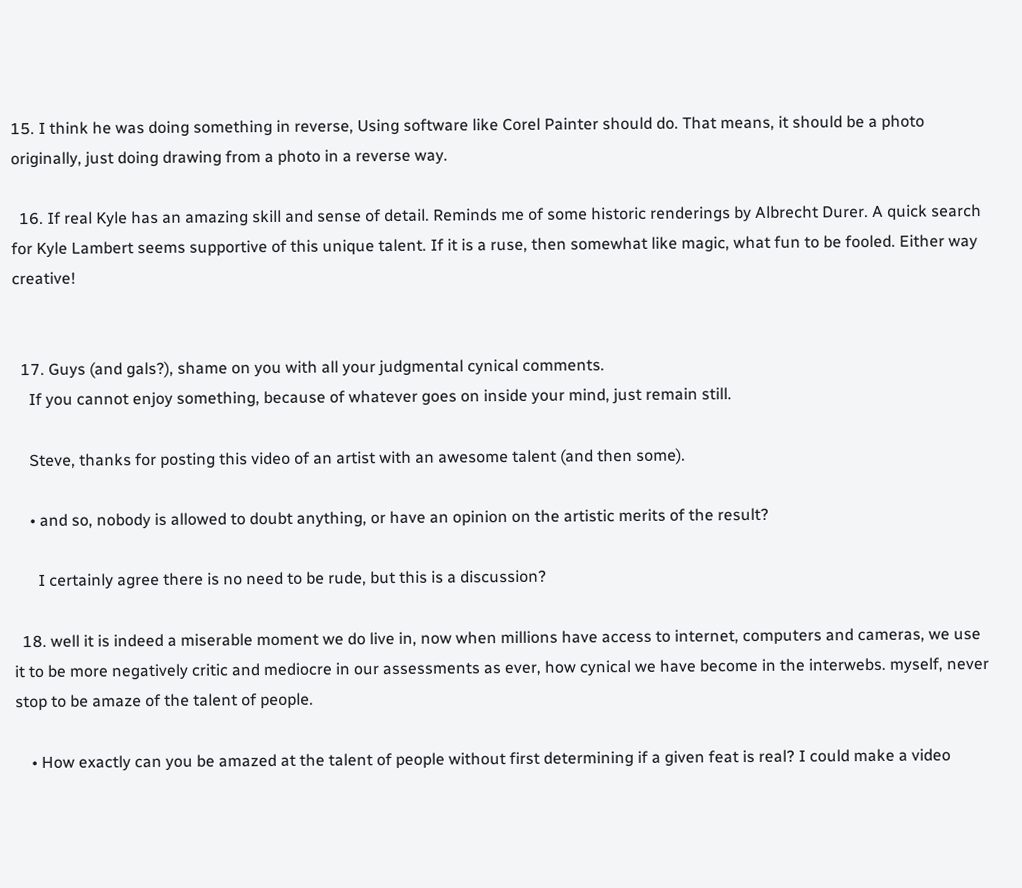15. I think he was doing something in reverse, Using software like Corel Painter should do. That means, it should be a photo originally, just doing drawing from a photo in a reverse way.

  16. If real Kyle has an amazing skill and sense of detail. Reminds me of some historic renderings by Albrecht Durer. A quick search for Kyle Lambert seems supportive of this unique talent. If it is a ruse, then somewhat like magic, what fun to be fooled. Either way creative!


  17. Guys (and gals?), shame on you with all your judgmental cynical comments.
    If you cannot enjoy something, because of whatever goes on inside your mind, just remain still.

    Steve, thanks for posting this video of an artist with an awesome talent (and then some).

    • and so, nobody is allowed to doubt anything, or have an opinion on the artistic merits of the result?

      I certainly agree there is no need to be rude, but this is a discussion?

  18. well it is indeed a miserable moment we do live in, now when millions have access to internet, computers and cameras, we use it to be more negatively critic and mediocre in our assessments as ever, how cynical we have become in the interwebs. myself, never stop to be amaze of the talent of people.

    • How exactly can you be amazed at the talent of people without first determining if a given feat is real? I could make a video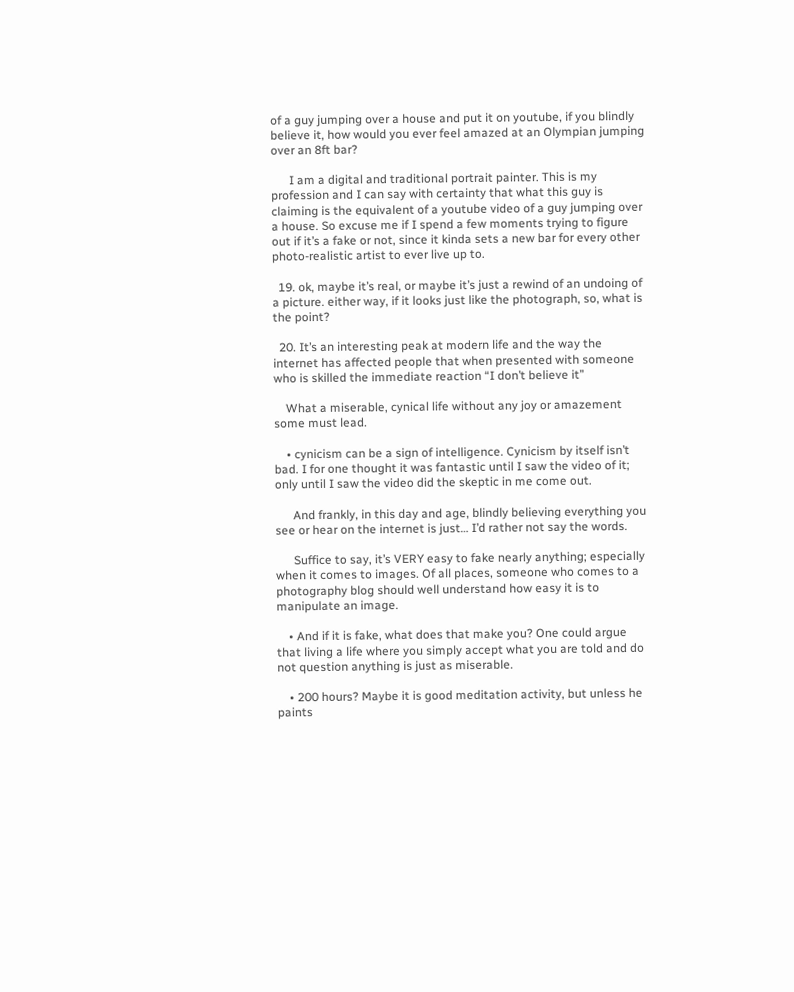of a guy jumping over a house and put it on youtube, if you blindly believe it, how would you ever feel amazed at an Olympian jumping over an 8ft bar?

      I am a digital and traditional portrait painter. This is my profession and I can say with certainty that what this guy is claiming is the equivalent of a youtube video of a guy jumping over a house. So excuse me if I spend a few moments trying to figure out if it’s a fake or not, since it kinda sets a new bar for every other photo-realistic artist to ever live up to.

  19. ok, maybe it’s real, or maybe it’s just a rewind of an undoing of a picture. either way, if it looks just like the photograph, so, what is the point?

  20. It’s an interesting peak at modern life and the way the internet has affected people that when presented with someone who is skilled the immediate reaction “I don’t believe it”

    What a miserable, cynical life without any joy or amazement some must lead.

    • cynicism can be a sign of intelligence. Cynicism by itself isn’t bad. I for one thought it was fantastic until I saw the video of it; only until I saw the video did the skeptic in me come out.

      And frankly, in this day and age, blindly believing everything you see or hear on the internet is just… I’d rather not say the words.

      Suffice to say, it’s VERY easy to fake nearly anything; especially when it comes to images. Of all places, someone who comes to a photography blog should well understand how easy it is to manipulate an image.

    • And if it is fake, what does that make you? One could argue that living a life where you simply accept what you are told and do not question anything is just as miserable.

    • 200 hours? Maybe it is good meditation activity, but unless he paints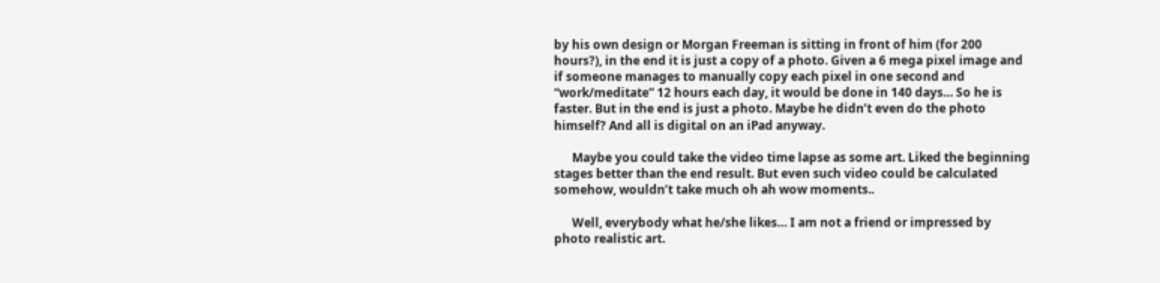by his own design or Morgan Freeman is sitting in front of him (for 200 hours?), in the end it is just a copy of a photo. Given a 6 mega pixel image and if someone manages to manually copy each pixel in one second and “work/meditate” 12 hours each day, it would be done in 140 days… So he is faster. But in the end is just a photo. Maybe he didn’t even do the photo himself? And all is digital on an iPad anyway.

      Maybe you could take the video time lapse as some art. Liked the beginning stages better than the end result. But even such video could be calculated somehow, wouldn’t take much oh ah wow moments..

      Well, everybody what he/she likes… I am not a friend or impressed by photo realistic art.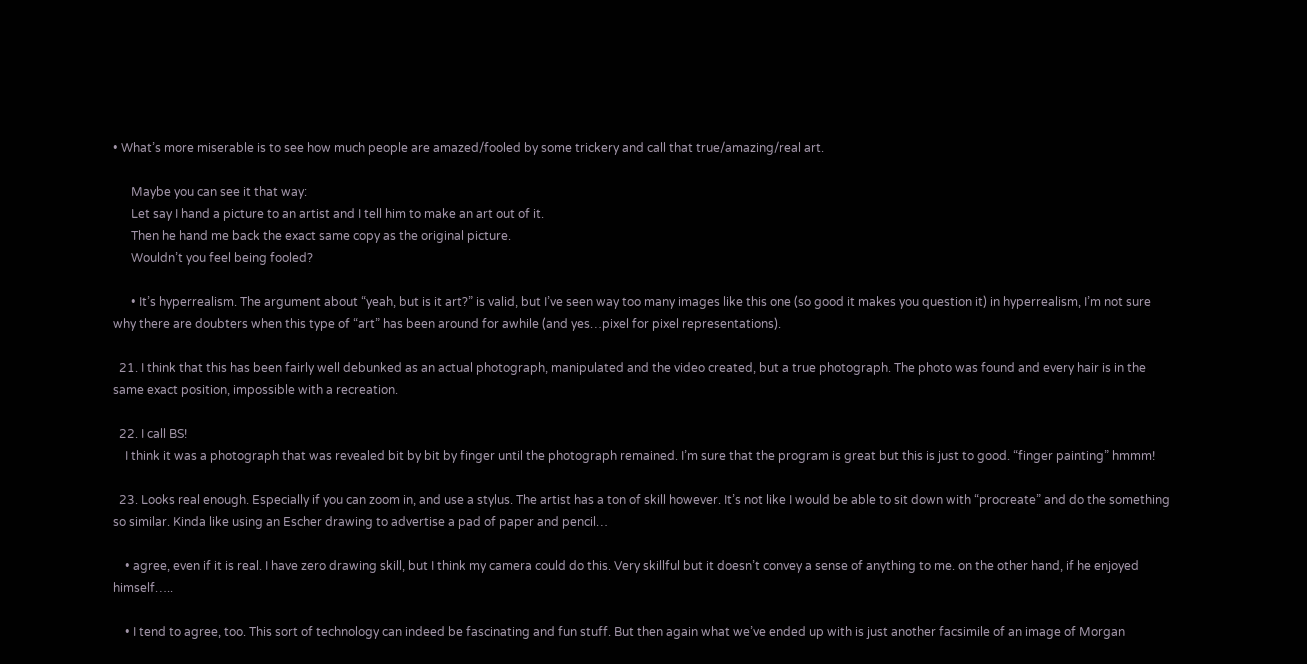• What’s more miserable is to see how much people are amazed/fooled by some trickery and call that true/amazing/real art.

      Maybe you can see it that way:
      Let say I hand a picture to an artist and I tell him to make an art out of it.
      Then he hand me back the exact same copy as the original picture.
      Wouldn’t you feel being fooled?

      • It’s hyperrealism. The argument about “yeah, but is it art?” is valid, but I’ve seen way too many images like this one (so good it makes you question it) in hyperrealism, I’m not sure why there are doubters when this type of “art” has been around for awhile (and yes…pixel for pixel representations).

  21. I think that this has been fairly well debunked as an actual photograph, manipulated and the video created, but a true photograph. The photo was found and every hair is in the same exact position, impossible with a recreation.

  22. I call BS!
    I think it was a photograph that was revealed bit by bit by finger until the photograph remained. I’m sure that the program is great but this is just to good. “finger painting” hmmm!

  23. Looks real enough. Especially if you can zoom in, and use a stylus. The artist has a ton of skill however. It’s not like I would be able to sit down with “procreate” and do the something so similar. Kinda like using an Escher drawing to advertise a pad of paper and pencil…

    • agree, even if it is real. I have zero drawing skill, but I think my camera could do this. Very skillful but it doesn’t convey a sense of anything to me. on the other hand, if he enjoyed himself…..

    • I tend to agree, too. This sort of technology can indeed be fascinating and fun stuff. But then again what we’ve ended up with is just another facsimile of an image of Morgan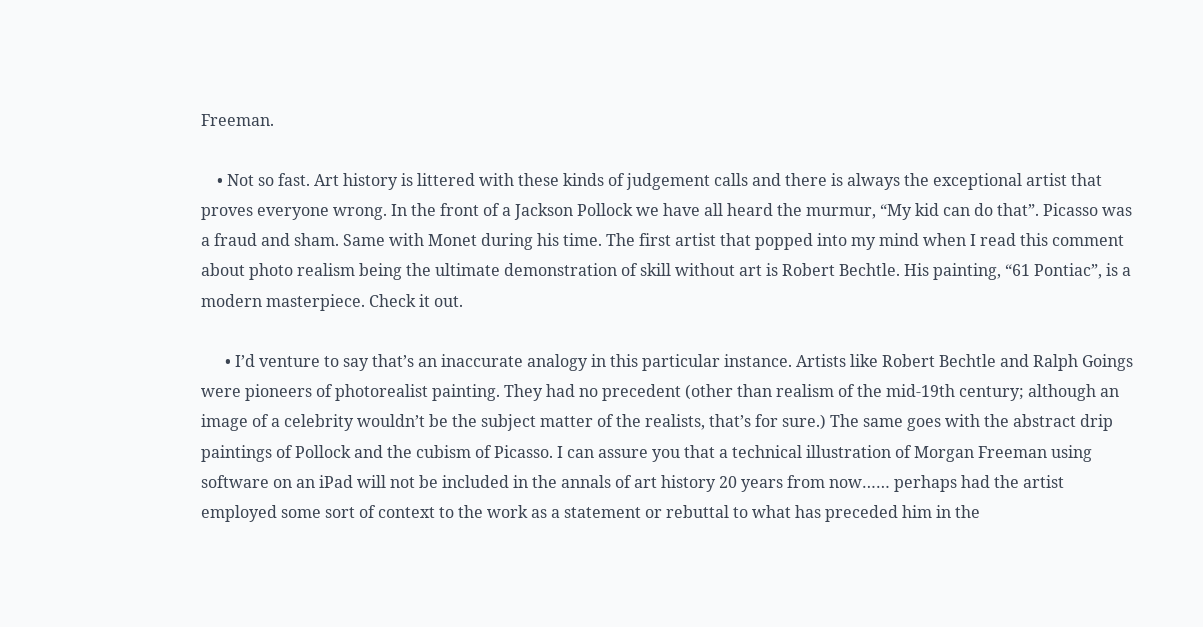Freeman.

    • Not so fast. Art history is littered with these kinds of judgement calls and there is always the exceptional artist that proves everyone wrong. In the front of a Jackson Pollock we have all heard the murmur, “My kid can do that”. Picasso was a fraud and sham. Same with Monet during his time. The first artist that popped into my mind when I read this comment about photo realism being the ultimate demonstration of skill without art is Robert Bechtle. His painting, “61 Pontiac”, is a modern masterpiece. Check it out.

      • I’d venture to say that’s an inaccurate analogy in this particular instance. Artists like Robert Bechtle and Ralph Goings were pioneers of photorealist painting. They had no precedent (other than realism of the mid-19th century; although an image of a celebrity wouldn’t be the subject matter of the realists, that’s for sure.) The same goes with the abstract drip paintings of Pollock and the cubism of Picasso. I can assure you that a technical illustration of Morgan Freeman using software on an iPad will not be included in the annals of art history 20 years from now…… perhaps had the artist employed some sort of context to the work as a statement or rebuttal to what has preceded him in the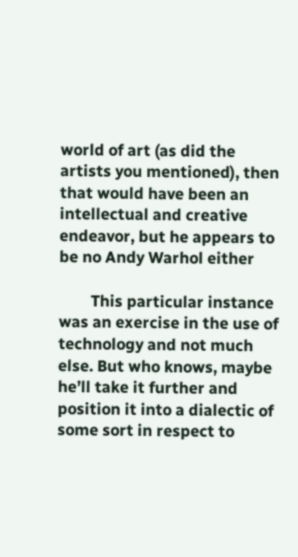world of art (as did the artists you mentioned), then that would have been an intellectual and creative endeavor, but he appears to be no Andy Warhol either

        This particular instance was an exercise in the use of technology and not much else. But who knows, maybe he’ll take it further and position it into a dialectic of some sort in respect to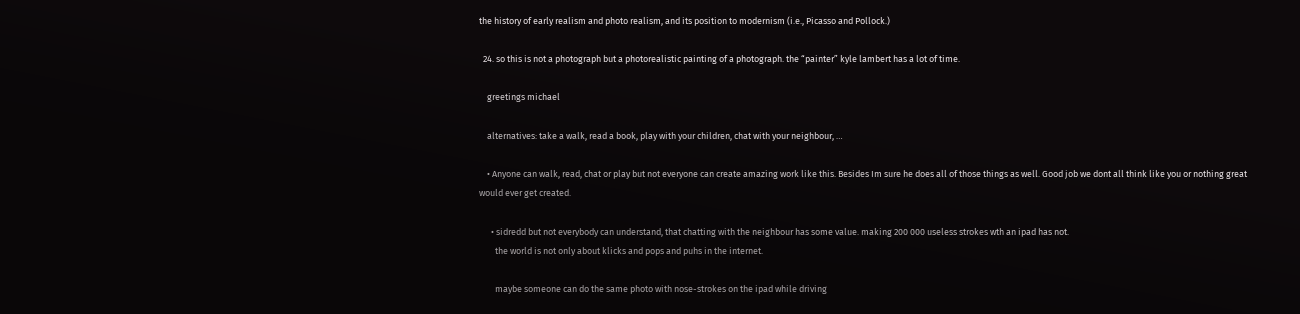the history of early realism and photo realism, and its position to modernism (i.e., Picasso and Pollock.)

  24. so this is not a photograph but a photorealistic painting of a photograph. the “painter” kyle lambert has a lot of time.

    greetings michael

    alternatives: take a walk, read a book, play with your children, chat with your neighbour, …

    • Anyone can walk, read, chat or play but not everyone can create amazing work like this. Besides Im sure he does all of those things as well. Good job we dont all think like you or nothing great would ever get created.

      • sidredd but not everybody can understand, that chatting with the neighbour has some value. making 200 000 useless strokes wth an ipad has not.
        the world is not only about klicks and pops and puhs in the internet.

        maybe someone can do the same photo with nose-strokes on the ipad while driving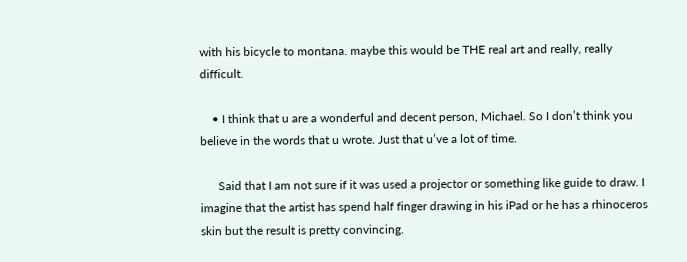with his bicycle to montana. maybe this would be THE real art and really, really difficult.

    • I think that u are a wonderful and decent person, Michael. So I don’t think you believe in the words that u wrote. Just that u’ve a lot of time.

      Said that I am not sure if it was used a projector or something like guide to draw. I imagine that the artist has spend half finger drawing in his iPad or he has a rhinoceros skin but the result is pretty convincing.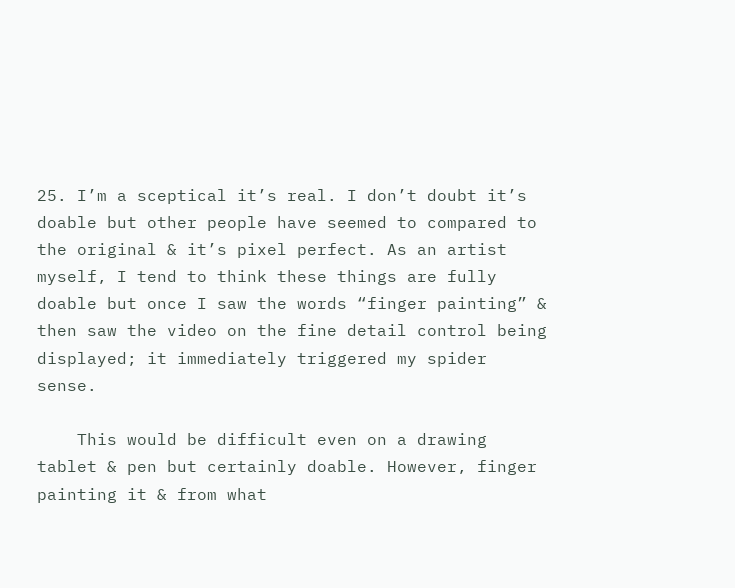25. I’m a sceptical it’s real. I don’t doubt it’s doable but other people have seemed to compared to the original & it’s pixel perfect. As an artist myself, I tend to think these things are fully doable but once I saw the words “finger painting” & then saw the video on the fine detail control being displayed; it immediately triggered my spider sense.

    This would be difficult even on a drawing tablet & pen but certainly doable. However, finger painting it & from what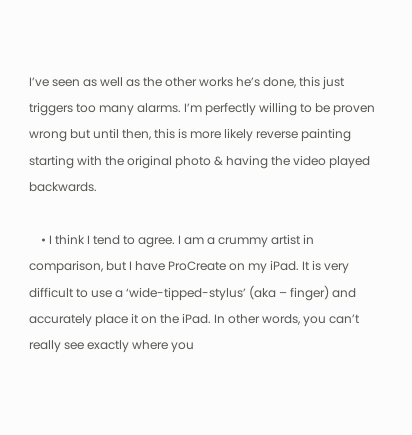I’ve seen as well as the other works he’s done, this just triggers too many alarms. I’m perfectly willing to be proven wrong but until then, this is more likely reverse painting starting with the original photo & having the video played backwards.

    • I think I tend to agree. I am a crummy artist in comparison, but I have ProCreate on my iPad. It is very difficult to use a ‘wide-tipped-stylus’ (aka – finger) and accurately place it on the iPad. In other words, you can’t really see exactly where you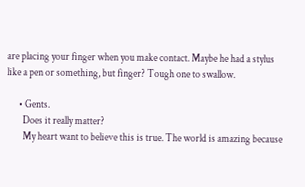are placing your finger when you make contact. Maybe he had a stylus like a pen or something, but finger? Tough one to swallow.

      • Gents.
        Does it really matter?
        My heart want to believe this is true. The world is amazing because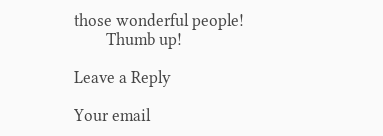those wonderful people!
        Thumb up!

Leave a Reply

Your email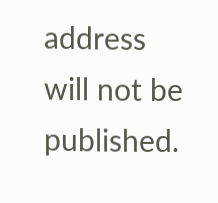address will not be published.